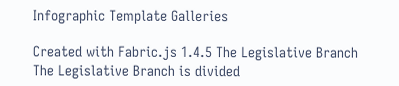Infographic Template Galleries

Created with Fabric.js 1.4.5 The Legislative Branch The Legislative Branch is divided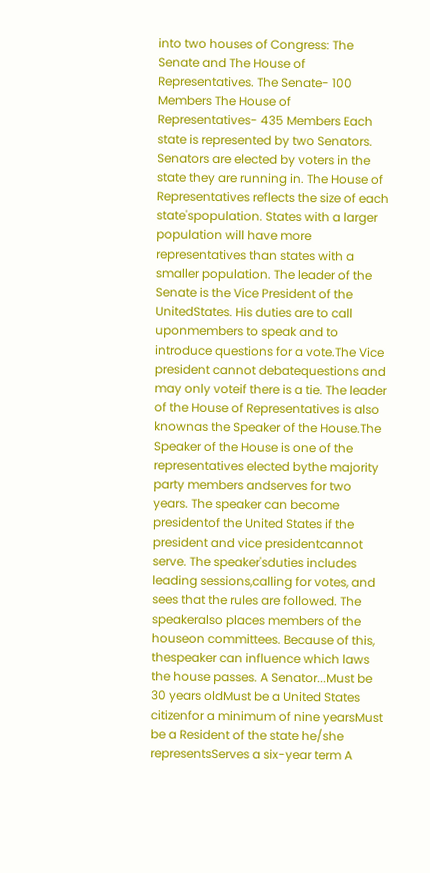into two houses of Congress: The Senate and The House of Representatives. The Senate- 100 Members The House of Representatives- 435 Members Each state is represented by two Senators. Senators are elected by voters in the state they are running in. The House of Representatives reflects the size of each state'spopulation. States with a larger population will have more representatives than states with a smaller population. The leader of the Senate is the Vice President of the UnitedStates. His duties are to call uponmembers to speak and to introduce questions for a vote.The Vice president cannot debatequestions and may only voteif there is a tie. The leader of the House of Representatives is also knownas the Speaker of the House.The Speaker of the House is one of the representatives elected bythe majority party members andserves for two years. The speaker can become presidentof the United States if the president and vice presidentcannot serve. The speaker'sduties includes leading sessions,calling for votes, and sees that the rules are followed. The speakeralso places members of the houseon committees. Because of this, thespeaker can influence which laws the house passes. A Senator...Must be 30 years oldMust be a United States citizenfor a minimum of nine yearsMust be a Resident of the state he/she representsServes a six-year term A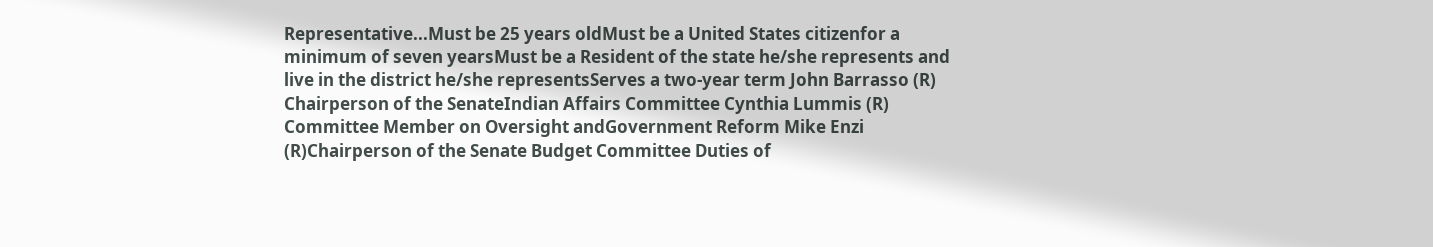Representative...Must be 25 years oldMust be a United States citizenfor a minimum of seven yearsMust be a Resident of the state he/she represents and live in the district he/she representsServes a two-year term John Barrasso (R) Chairperson of the SenateIndian Affairs Committee Cynthia Lummis (R) Committee Member on Oversight andGovernment Reform Mike Enzi (R)Chairperson of the Senate Budget Committee Duties of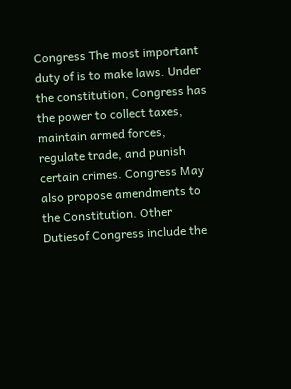Congress The most important duty of is to make laws. Under the constitution, Congress has the power to collect taxes, maintain armed forces, regulate trade, and punish certain crimes. Congress May also propose amendments to the Constitution. Other Dutiesof Congress include the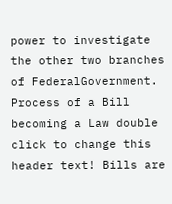power to investigate the other two branches of FederalGovernment. Process of a Bill becoming a Law double click to change this header text! Bills are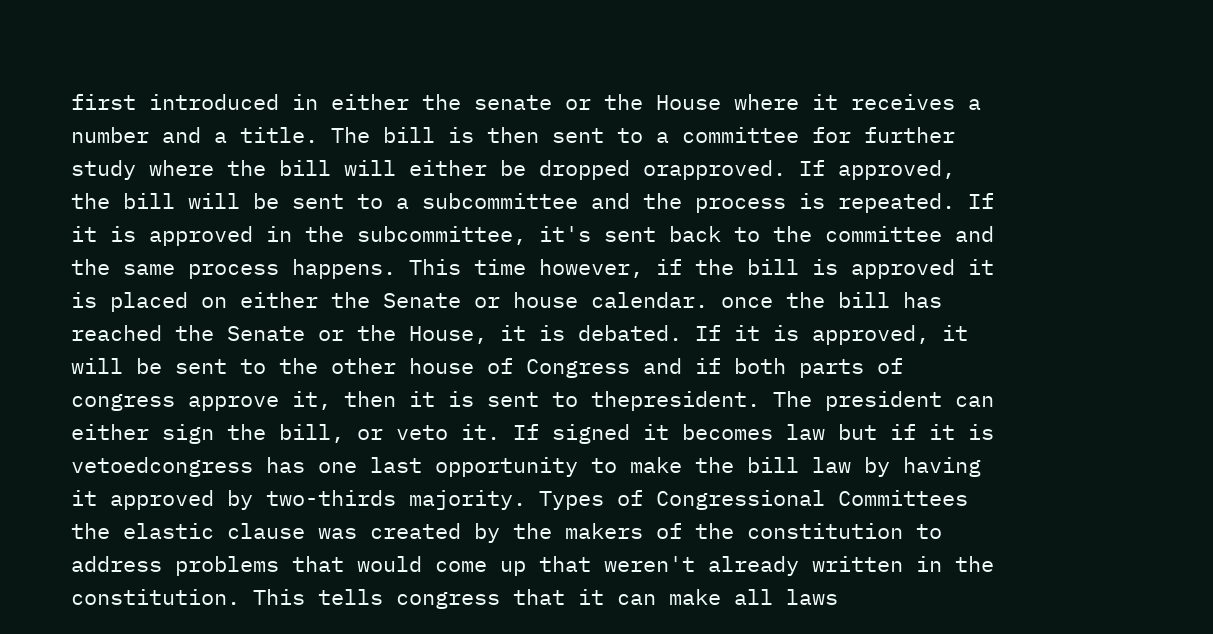first introduced in either the senate or the House where it receives a number and a title. The bill is then sent to a committee for further study where the bill will either be dropped orapproved. If approved, the bill will be sent to a subcommittee and the process is repeated. If it is approved in the subcommittee, it's sent back to the committee and the same process happens. This time however, if the bill is approved it is placed on either the Senate or house calendar. once the bill has reached the Senate or the House, it is debated. If it is approved, it will be sent to the other house of Congress and if both parts of congress approve it, then it is sent to thepresident. The president can either sign the bill, or veto it. If signed it becomes law but if it is vetoedcongress has one last opportunity to make the bill law by having it approved by two-thirds majority. Types of Congressional Committees the elastic clause was created by the makers of the constitution to address problems that would come up that weren't already written in the constitution. This tells congress that it can make all laws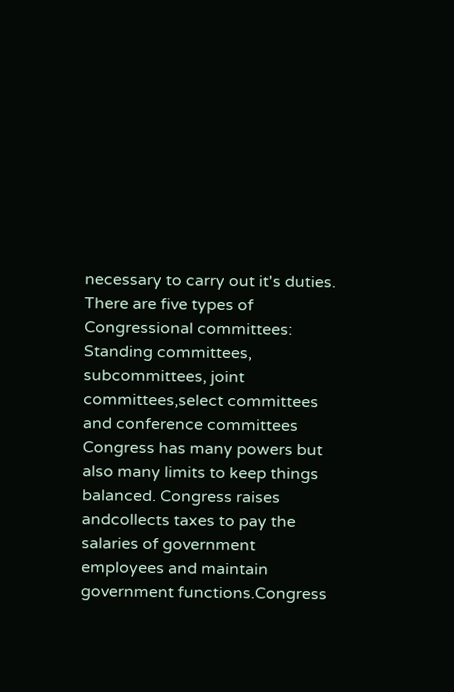necessary to carry out it's duties. There are five types of Congressional committees: Standing committees, subcommittees, joint committees,select committees and conference committees Congress has many powers but also many limits to keep things balanced. Congress raises andcollects taxes to pay the salaries of government employees and maintain government functions.Congress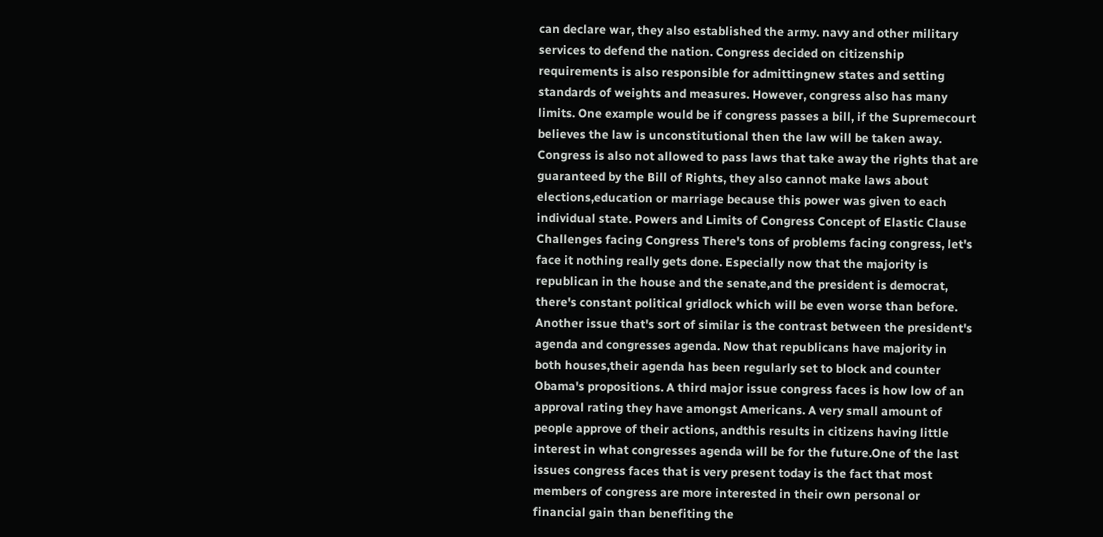can declare war, they also established the army. navy and other military services to defend the nation. Congress decided on citizenship requirements is also responsible for admittingnew states and setting standards of weights and measures. However, congress also has many limits. One example would be if congress passes a bill, if the Supremecourt believes the law is unconstitutional then the law will be taken away. Congress is also not allowed to pass laws that take away the rights that are guaranteed by the Bill of Rights, they also cannot make laws about elections,education or marriage because this power was given to each individual state. Powers and Limits of Congress Concept of Elastic Clause Challenges facing Congress There's tons of problems facing congress, let's face it nothing really gets done. Especially now that the majority is republican in the house and the senate,and the president is democrat, there's constant political gridlock which will be even worse than before. Another issue that's sort of similar is the contrast between the president's agenda and congresses agenda. Now that republicans have majority in both houses,their agenda has been regularly set to block and counter Obama's propositions. A third major issue congress faces is how low of an approval rating they have amongst Americans. A very small amount of people approve of their actions, andthis results in citizens having little interest in what congresses agenda will be for the future.One of the last issues congress faces that is very present today is the fact that most members of congress are more interested in their own personal or financial gain than benefiting the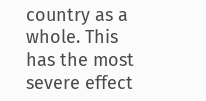country as a whole. This has the most severe effect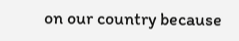on our country because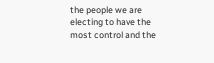the people we are electing to have the most control and the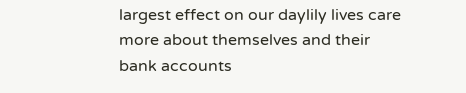largest effect on our daylily lives care more about themselves and their bank accounts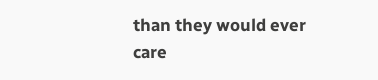than they would ever care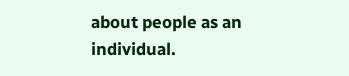about people as an individual.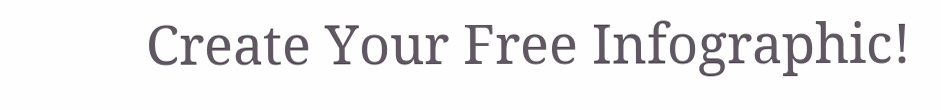Create Your Free Infographic!